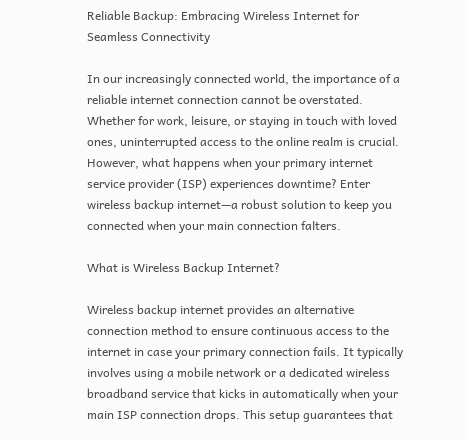Reliable Backup: Embracing Wireless Internet for Seamless Connectivity

In our increasingly connected world, the importance of a reliable internet connection cannot be overstated. Whether for work, leisure, or staying in touch with loved ones, uninterrupted access to the online realm is crucial. However, what happens when your primary internet service provider (ISP) experiences downtime? Enter wireless backup internet—a robust solution to keep you connected when your main connection falters.

What is Wireless Backup Internet?

Wireless backup internet provides an alternative connection method to ensure continuous access to the internet in case your primary connection fails. It typically involves using a mobile network or a dedicated wireless broadband service that kicks in automatically when your main ISP connection drops. This setup guarantees that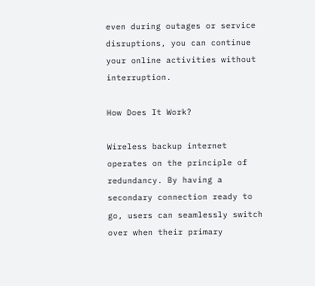even during outages or service disruptions, you can continue your online activities without interruption.

How Does It Work?

Wireless backup internet operates on the principle of redundancy. By having a secondary connection ready to go, users can seamlessly switch over when their primary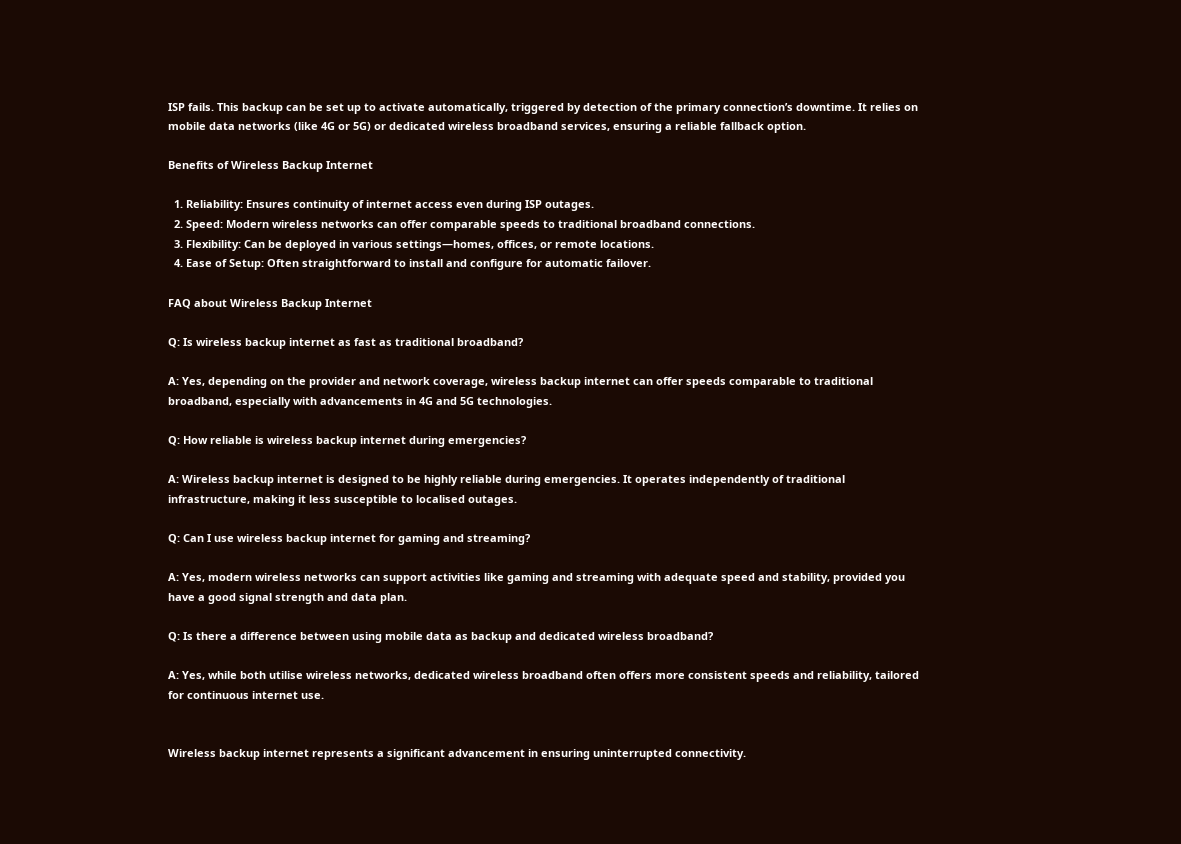ISP fails. This backup can be set up to activate automatically, triggered by detection of the primary connection’s downtime. It relies on mobile data networks (like 4G or 5G) or dedicated wireless broadband services, ensuring a reliable fallback option.

Benefits of Wireless Backup Internet

  1. Reliability: Ensures continuity of internet access even during ISP outages.
  2. Speed: Modern wireless networks can offer comparable speeds to traditional broadband connections.
  3. Flexibility: Can be deployed in various settings—homes, offices, or remote locations.
  4. Ease of Setup: Often straightforward to install and configure for automatic failover.

FAQ about Wireless Backup Internet

Q: Is wireless backup internet as fast as traditional broadband?

A: Yes, depending on the provider and network coverage, wireless backup internet can offer speeds comparable to traditional broadband, especially with advancements in 4G and 5G technologies.

Q: How reliable is wireless backup internet during emergencies?

A: Wireless backup internet is designed to be highly reliable during emergencies. It operates independently of traditional infrastructure, making it less susceptible to localised outages.

Q: Can I use wireless backup internet for gaming and streaming?

A: Yes, modern wireless networks can support activities like gaming and streaming with adequate speed and stability, provided you have a good signal strength and data plan.

Q: Is there a difference between using mobile data as backup and dedicated wireless broadband?

A: Yes, while both utilise wireless networks, dedicated wireless broadband often offers more consistent speeds and reliability, tailored for continuous internet use.


Wireless backup internet represents a significant advancement in ensuring uninterrupted connectivity.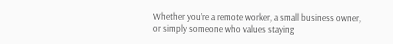Whether you’re a remote worker, a small business owner, or simply someone who values staying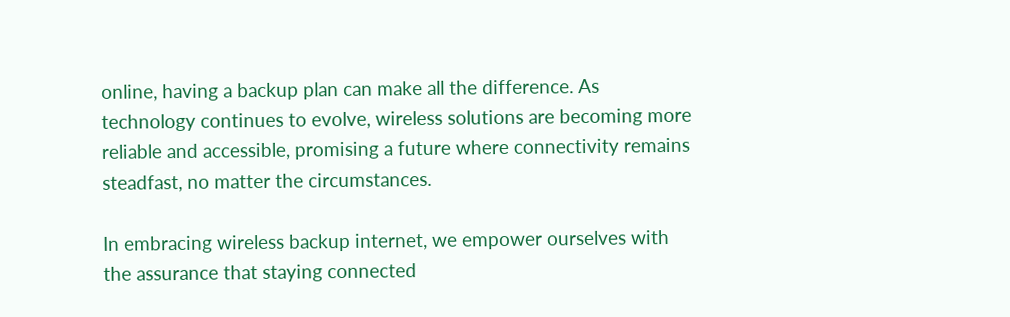online, having a backup plan can make all the difference. As technology continues to evolve, wireless solutions are becoming more reliable and accessible, promising a future where connectivity remains steadfast, no matter the circumstances.

In embracing wireless backup internet, we empower ourselves with the assurance that staying connected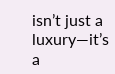isn’t just a luxury—it’s a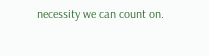necessity we can count on.